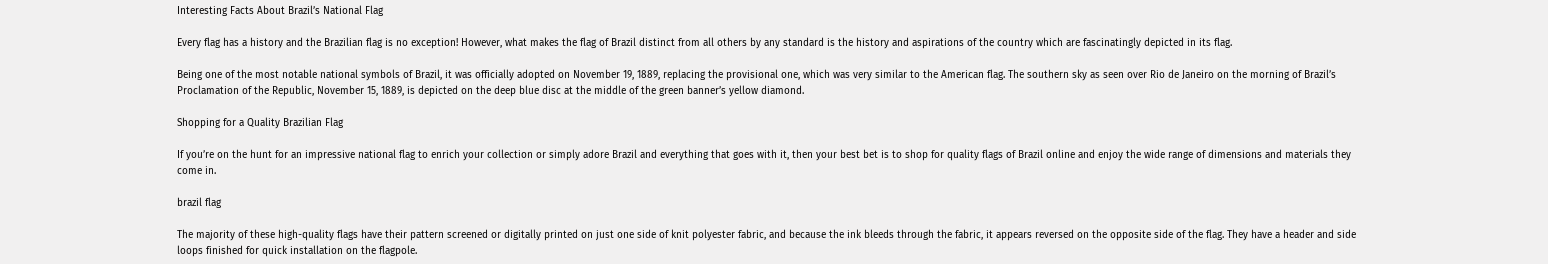Interesting Facts About Brazil’s National Flag

Every flag has a history and the Brazilian flag is no exception! However, what makes the flag of Brazil distinct from all others by any standard is the history and aspirations of the country which are fascinatingly depicted in its flag.

Being one of the most notable national symbols of Brazil, it was officially adopted on November 19, 1889, replacing the provisional one, which was very similar to the American flag. The southern sky as seen over Rio de Janeiro on the morning of Brazil’s Proclamation of the Republic, November 15, 1889, is depicted on the deep blue disc at the middle of the green banner’s yellow diamond.

Shopping for a Quality Brazilian Flag

If you’re on the hunt for an impressive national flag to enrich your collection or simply adore Brazil and everything that goes with it, then your best bet is to shop for quality flags of Brazil online and enjoy the wide range of dimensions and materials they come in.

brazil flag

The majority of these high-quality flags have their pattern screened or digitally printed on just one side of knit polyester fabric, and because the ink bleeds through the fabric, it appears reversed on the opposite side of the flag. They have a header and side loops finished for quick installation on the flagpole.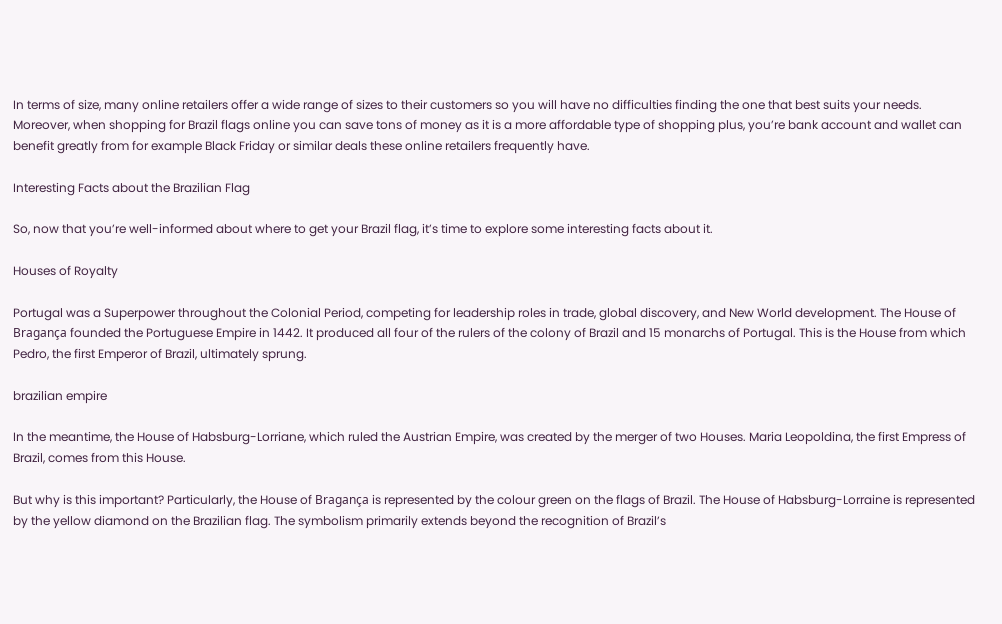In terms of size, many online retailers offer a wide range of sizes to their customers so you will have no difficulties finding the one that best suits your needs. Moreover, when shopping for Brazil flags online you can save tons of money as it is a more affordable type of shopping plus, you’re bank account and wallet can benefit greatly from for example Black Friday or similar deals these online retailers frequently have.

Interesting Facts about the Brazilian Flag

So, now that you’re well-informed about where to get your Brazil flag, it’s time to explore some interesting facts about it.

Houses of Royalty

Portugal was a Superpower throughout the Colonial Period, competing for leadership roles in trade, global discovery, and New World development. The House of Bragança founded the Portuguese Empire in 1442. It produced all four of the rulers of the colony of Brazil and 15 monarchs of Portugal. This is the House from which Pedro, the first Emperor of Brazil, ultimately sprung.

brazilian empire

In the meantime, the House of Habsburg-Lorriane, which ruled the Austrian Empire, was created by the merger of two Houses. Maria Leopoldina, the first Empress of Brazil, comes from this House.

But why is this important? Particularly, the House of Bragança is represented by the colour green on the flags of Brazil. The House of Habsburg-Lorraine is represented by the yellow diamond on the Brazilian flag. The symbolism primarily extends beyond the recognition of Brazil’s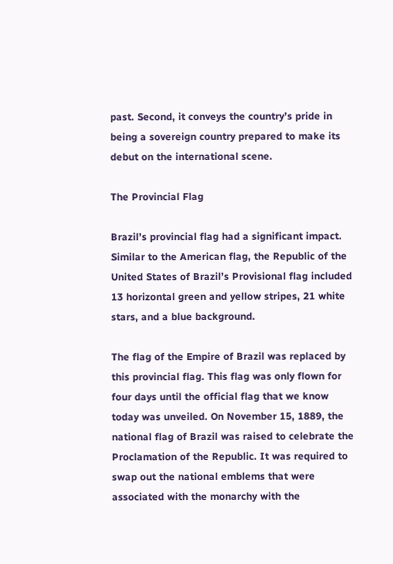past. Second, it conveys the country’s pride in being a sovereign country prepared to make its debut on the international scene.

The Provincial Flag

Brazil’s provincial flag had a significant impact. Similar to the American flag, the Republic of the United States of Brazil’s Provisional flag included 13 horizontal green and yellow stripes, 21 white stars, and a blue background.

The flag of the Empire of Brazil was replaced by this provincial flag. This flag was only flown for four days until the official flag that we know today was unveiled. On November 15, 1889, the national flag of Brazil was raised to celebrate the Proclamation of the Republic. It was required to swap out the national emblems that were associated with the monarchy with the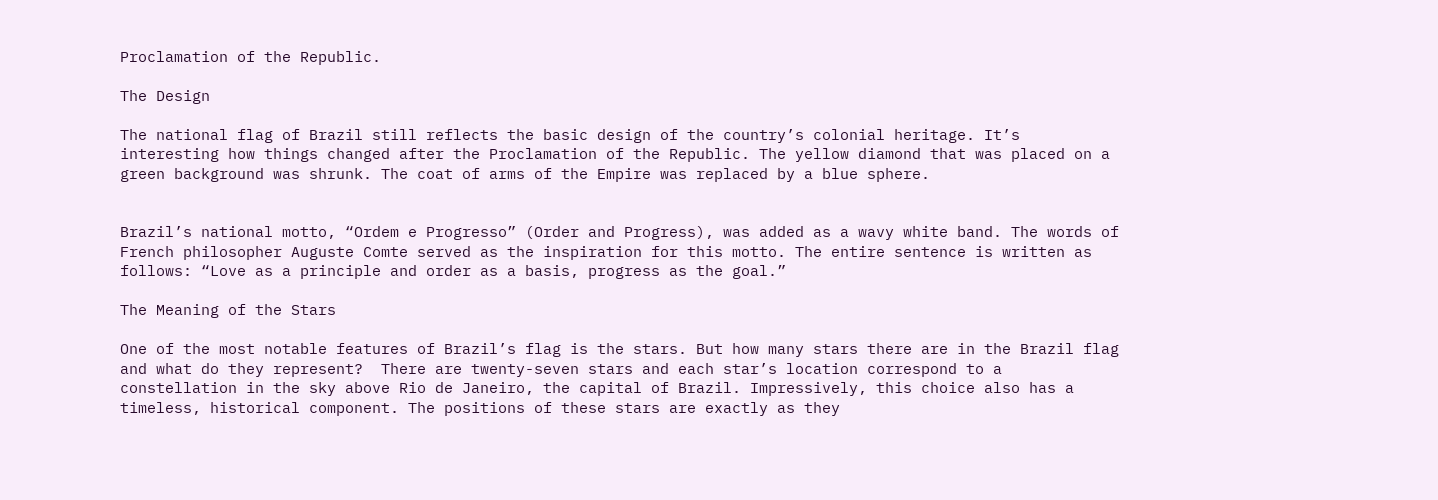Proclamation of the Republic.

The Design

The national flag of Brazil still reflects the basic design of the country’s colonial heritage. It’s interesting how things changed after the Proclamation of the Republic. The yellow diamond that was placed on a green background was shrunk. The coat of arms of the Empire was replaced by a blue sphere.


Brazil’s national motto, “Ordem e Progresso” (Order and Progress), was added as a wavy white band. The words of French philosopher Auguste Comte served as the inspiration for this motto. The entire sentence is written as follows: “Love as a principle and order as a basis, progress as the goal.”

The Meaning of the Stars

One of the most notable features of Brazil’s flag is the stars. But how many stars there are in the Brazil flag and what do they represent?  There are twenty-seven stars and each star’s location correspond to a constellation in the sky above Rio de Janeiro, the capital of Brazil. Impressively, this choice also has a timeless, historical component. The positions of these stars are exactly as they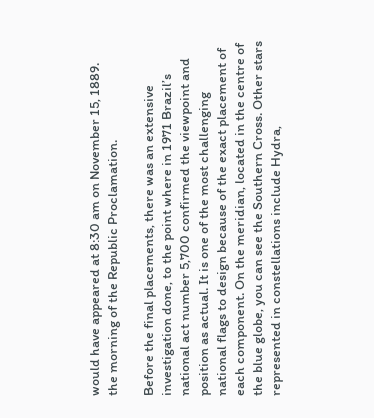would have appeared at 8:30 am on November 15, 1889. the morning of the Republic Proclamation.

Before the final placements, there was an extensive investigation done, to the point where in 1971 Brazil’s national act number 5,700 confirmed the viewpoint and position as actual. It is one of the most challenging national flags to design because of the exact placement of each component. On the meridian, located in the centre of the blue globe, you can see the Southern Cross. Other stars represented in constellations include Hydra,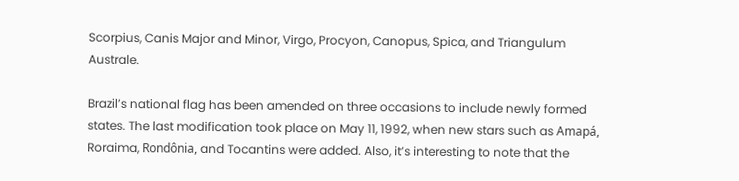Scorpius, Canis Major and Minor, Virgo, Procyon, Canopus, Spica, and Triangulum Australe.

Brazil’s national flag has been amended on three occasions to include newly formed states. The last modification took place on May 11, 1992, when new stars such as Amapá, Roraima, Rondônia, and Tocantins were added. Also, it’s interesting to note that the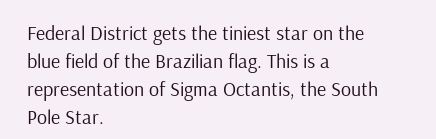Federal District gets the tiniest star on the blue field of the Brazilian flag. This is a representation of Sigma Octantis, the South Pole Star.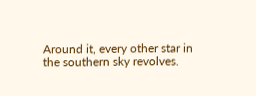Around it, every other star in the southern sky revolves.